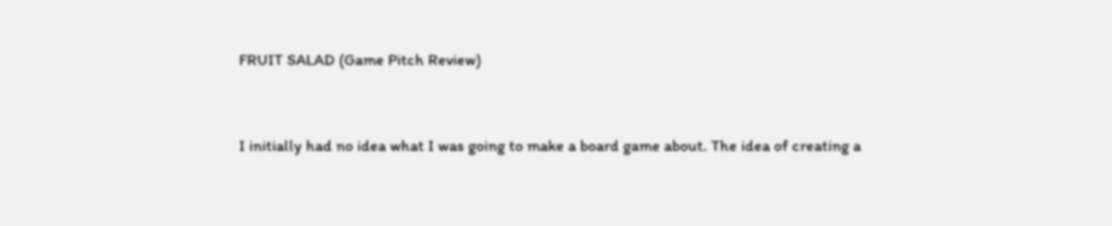FRUIT SALAD (Game Pitch Review)


I initially had no idea what I was going to make a board game about. The idea of creating a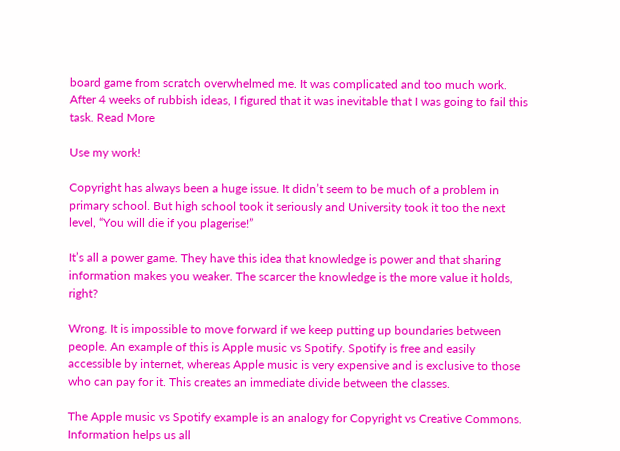board game from scratch overwhelmed me. It was complicated and too much work. After 4 weeks of rubbish ideas, I figured that it was inevitable that I was going to fail this task. Read More

Use my work!

Copyright has always been a huge issue. It didn’t seem to be much of a problem in primary school. But high school took it seriously and University took it too the next level, “You will die if you plagerise!”

It’s all a power game. They have this idea that knowledge is power and that sharing information makes you weaker. The scarcer the knowledge is the more value it holds, right?

Wrong. It is impossible to move forward if we keep putting up boundaries between people. An example of this is Apple music vs Spotify. Spotify is free and easily accessible by internet, whereas Apple music is very expensive and is exclusive to those who can pay for it. This creates an immediate divide between the classes.

The Apple music vs Spotify example is an analogy for Copyright vs Creative Commons. Information helps us all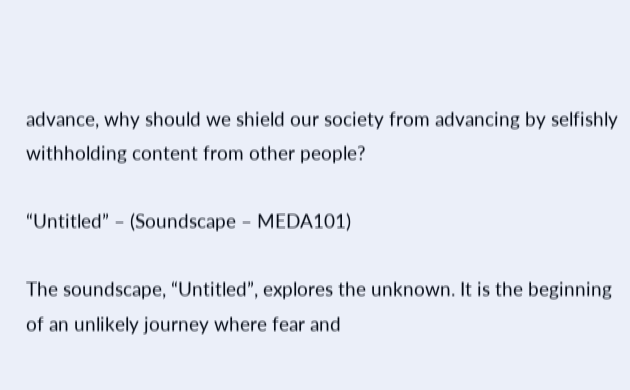advance, why should we shield our society from advancing by selfishly withholding content from other people?

“Untitled” – (Soundscape – MEDA101)

The soundscape, “Untitled”, explores the unknown. It is the beginning of an unlikely journey where fear and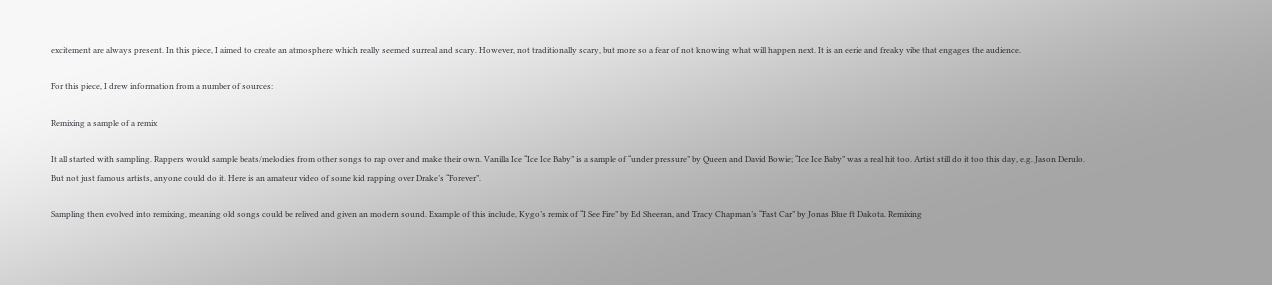excitement are always present. In this piece, I aimed to create an atmosphere which really seemed surreal and scary. However, not traditionally scary, but more so a fear of not knowing what will happen next. It is an eerie and freaky vibe that engages the audience.

For this piece, I drew information from a number of sources:

Remixing a sample of a remix

It all started with sampling. Rappers would sample beats/melodies from other songs to rap over and make their own. Vanilla Ice “Ice Ice Baby” is a sample of “under pressure” by Queen and David Bowie; “Ice Ice Baby” was a real hit too. Artist still do it too this day, e.g. Jason Derulo. But not just famous artists, anyone could do it. Here is an amateur video of some kid rapping over Drake’s “Forever”.

Sampling then evolved into remixing, meaning old songs could be relived and given an modern sound. Example of this include, Kygo’s remix of “I See Fire” by Ed Sheeran, and Tracy Chapman’s “Fast Car” by Jonas Blue ft Dakota. Remixing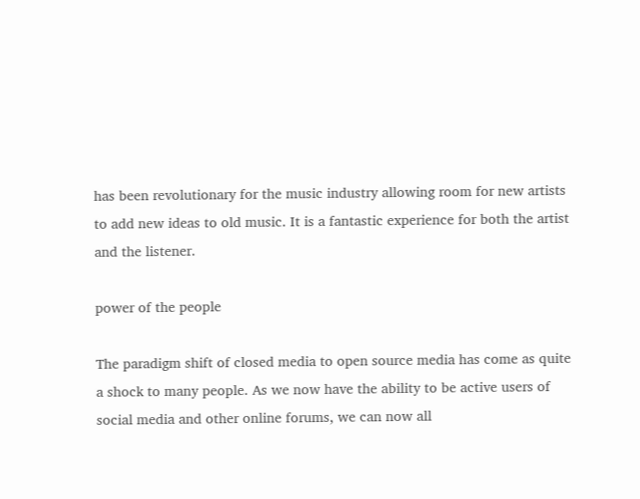has been revolutionary for the music industry allowing room for new artists to add new ideas to old music. It is a fantastic experience for both the artist and the listener.

power of the people

The paradigm shift of closed media to open source media has come as quite a shock to many people. As we now have the ability to be active users of social media and other online forums, we can now all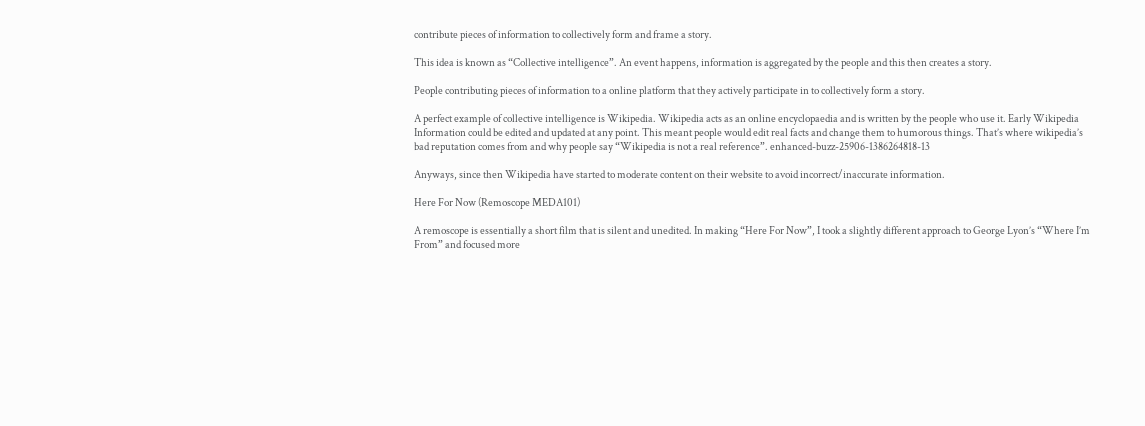contribute pieces of information to collectively form and frame a story.

This idea is known as “Collective intelligence”. An event happens, information is aggregated by the people and this then creates a story.

People contributing pieces of information to a online platform that they actively participate in to collectively form a story.

A perfect example of collective intelligence is Wikipedia. Wikipedia acts as an online encyclopaedia and is written by the people who use it. Early Wikipedia Information could be edited and updated at any point. This meant people would edit real facts and change them to humorous things. That’s where wikipedia’s bad reputation comes from and why people say “Wikipedia is not a real reference”. enhanced-buzz-25906-1386264818-13

Anyways, since then Wikipedia have started to moderate content on their website to avoid incorrect/inaccurate information.

Here For Now (Remoscope MEDA101)

A remoscope is essentially a short film that is silent and unedited. In making “Here For Now”, I took a slightly different approach to George Lyon’s “Where I’m From” and focused more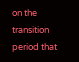on the transition period that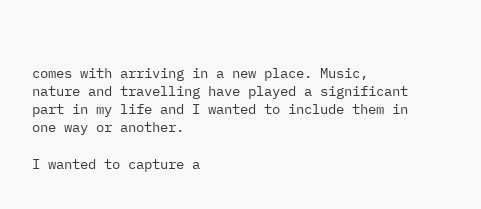comes with arriving in a new place. Music, nature and travelling have played a significant part in my life and I wanted to include them in one way or another.

I wanted to capture a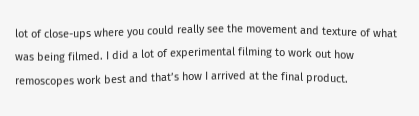lot of close-ups where you could really see the movement and texture of what was being filmed. I did a lot of experimental filming to work out how remoscopes work best and that’s how I arrived at the final product.